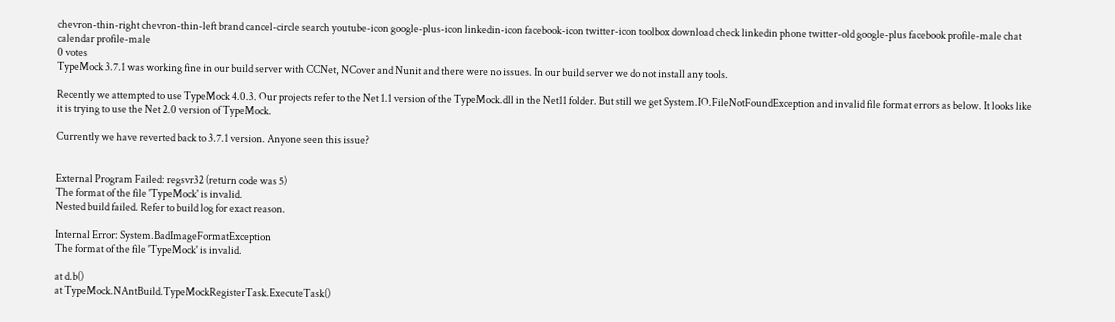chevron-thin-right chevron-thin-left brand cancel-circle search youtube-icon google-plus-icon linkedin-icon facebook-icon twitter-icon toolbox download check linkedin phone twitter-old google-plus facebook profile-male chat calendar profile-male
0 votes
TypeMock 3.7.1 was working fine in our build server with CCNet, NCover and Nunit and there were no issues. In our build server we do not install any tools.

Recently we attempted to use TypeMock 4.0.3. Our projects refer to the Net 1.1 version of the TypeMock.dll in the Net11 folder. But still we get System.IO.FileNotFoundException and invalid file format errors as below. It looks like it is trying to use the Net 2.0 version of TypeMock.

Currently we have reverted back to 3.7.1 version. Anyone seen this issue?


External Program Failed: regsvr32 (return code was 5)
The format of the file 'TypeMock' is invalid.
Nested build failed. Refer to build log for exact reason.

Internal Error: System.BadImageFormatException
The format of the file 'TypeMock' is invalid.

at d.b()
at TypeMock.NAntBuild.TypeMockRegisterTask.ExecuteTask()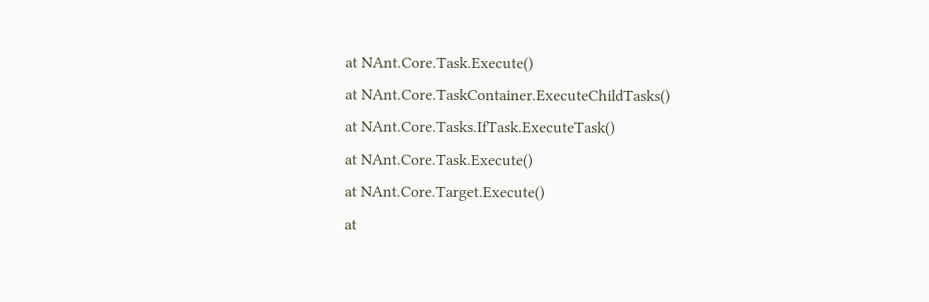at NAnt.Core.Task.Execute()
at NAnt.Core.TaskContainer.ExecuteChildTasks()
at NAnt.Core.Tasks.IfTask.ExecuteTask()
at NAnt.Core.Task.Execute()
at NAnt.Core.Target.Execute()
at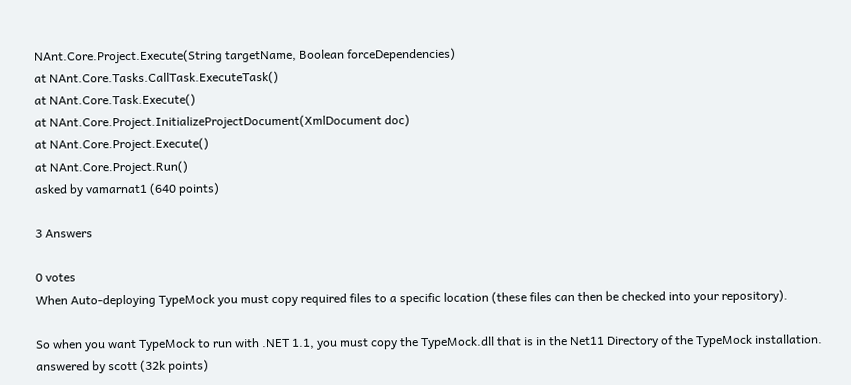NAnt.Core.Project.Execute(String targetName, Boolean forceDependencies)
at NAnt.Core.Tasks.CallTask.ExecuteTask()
at NAnt.Core.Task.Execute()
at NAnt.Core.Project.InitializeProjectDocument(XmlDocument doc)
at NAnt.Core.Project.Execute()
at NAnt.Core.Project.Run()
asked by vamarnat1 (640 points)

3 Answers

0 votes
When Auto-deploying TypeMock you must copy required files to a specific location (these files can then be checked into your repository).

So when you want TypeMock to run with .NET 1.1, you must copy the TypeMock.dll that is in the Net11 Directory of the TypeMock installation.
answered by scott (32k points)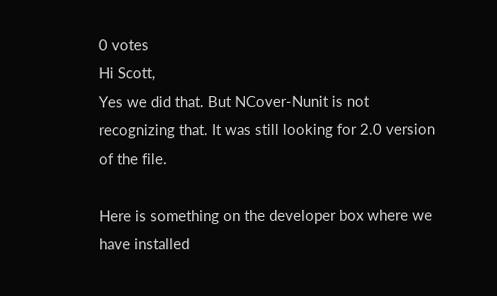0 votes
Hi Scott,
Yes we did that. But NCover-Nunit is not recognizing that. It was still looking for 2.0 version of the file.

Here is something on the developer box where we have installed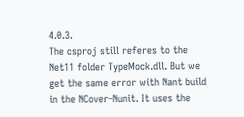4.0.3.
The csproj still referes to the Net11 folder TypeMock.dll. But we get the same error with Nant build in the NCover-Nunit. It uses the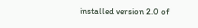installed version 2.0 of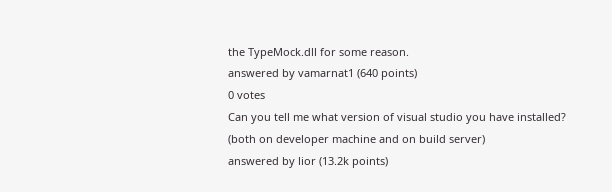the TypeMock.dll for some reason.
answered by vamarnat1 (640 points)
0 votes
Can you tell me what version of visual studio you have installed?
(both on developer machine and on build server)
answered by lior (13.2k points)